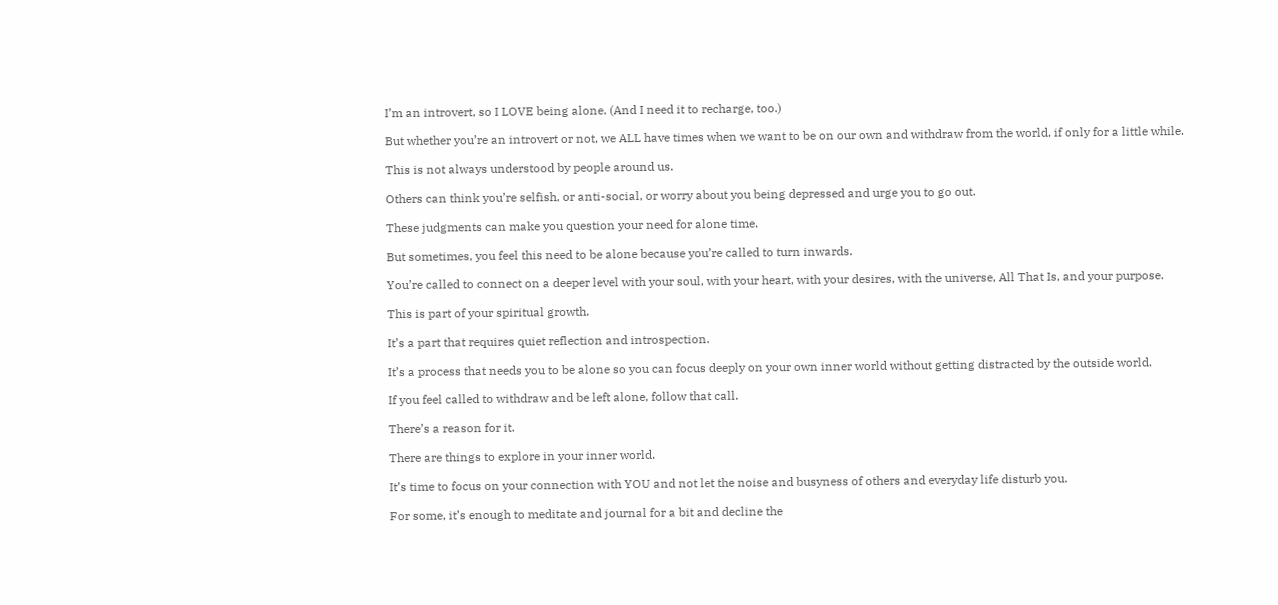I’m an introvert, so I LOVE being alone. (And I need it to recharge, too.)

But whether you’re an introvert or not, we ALL have times when we want to be on our own and withdraw from the world, if only for a little while.

This is not always understood by people around us.

Others can think you’re selfish, or anti-social, or worry about you being depressed and urge you to go out.

These judgments can make you question your need for alone time.

But sometimes, you feel this need to be alone because you’re called to turn inwards.

You’re called to connect on a deeper level with your soul, with your heart, with your desires, with the universe, All That Is, and your purpose.

This is part of your spiritual growth.

It’s a part that requires quiet reflection and introspection.

It’s a process that needs you to be alone so you can focus deeply on your own inner world without getting distracted by the outside world.

If you feel called to withdraw and be left alone, follow that call.

There’s a reason for it.

There are things to explore in your inner world.

It’s time to focus on your connection with YOU and not let the noise and busyness of others and everyday life disturb you.

For some, it’s enough to meditate and journal for a bit and decline the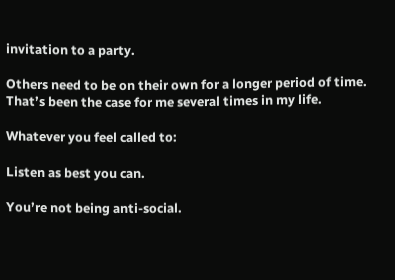invitation to a party.

Others need to be on their own for a longer period of time. That’s been the case for me several times in my life.

Whatever you feel called to:

Listen as best you can.

You’re not being anti-social.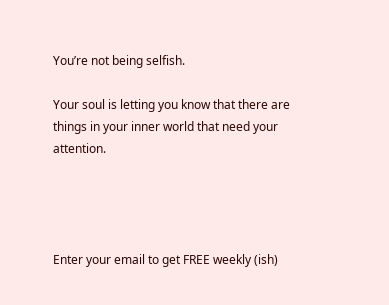You’re not being selfish.

Your soul is letting you know that there are things in your inner world that need your attention.




Enter your email to get FREE weekly (ish)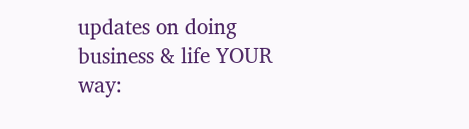updates on doing business & life YOUR way: